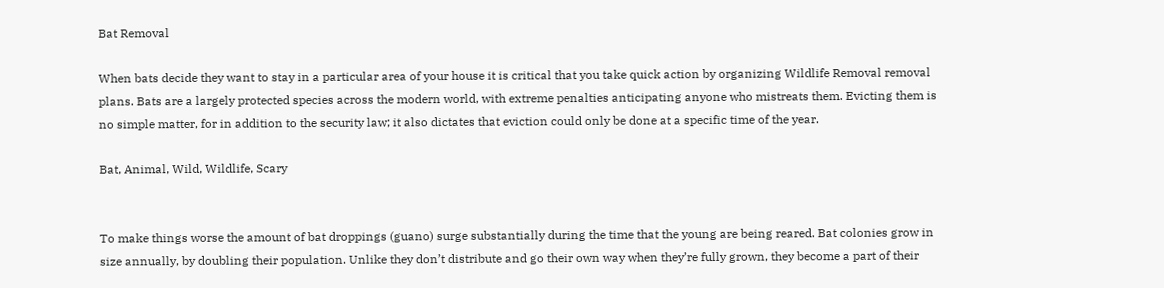Bat Removal

When bats decide they want to stay in a particular area of your house it is critical that you take quick action by organizing Wildlife Removal removal plans. Bats are a largely protected species across the modern world, with extreme penalties anticipating anyone who mistreats them. Evicting them is no simple matter, for in addition to the security law; it also dictates that eviction could only be done at a specific time of the year.

Bat, Animal, Wild, Wildlife, Scary


To make things worse the amount of bat droppings (guano) surge substantially during the time that the young are being reared. Bat colonies grow in size annually, by doubling their population. Unlike they don’t distribute and go their own way when they’re fully grown, they become a part of their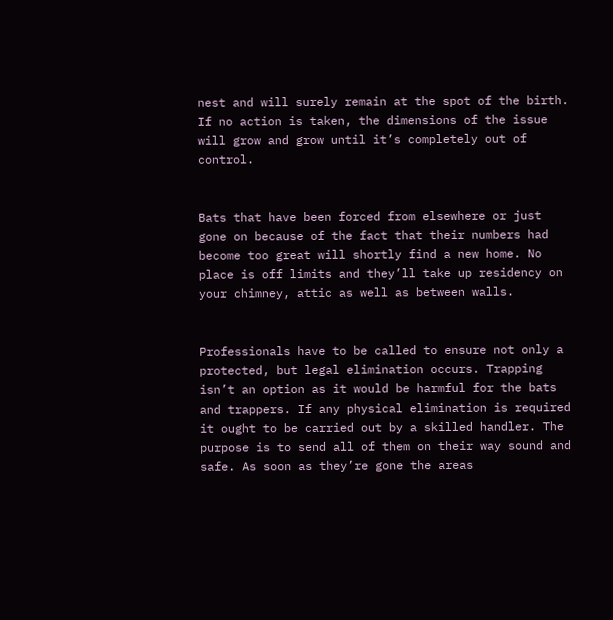nest and will surely remain at the spot of the birth. If no action is taken, the dimensions of the issue will grow and grow until it’s completely out of control.


Bats that have been forced from elsewhere or just gone on because of the fact that their numbers had become too great will shortly find a new home. No place is off limits and they’ll take up residency on your chimney, attic as well as between walls.


Professionals have to be called to ensure not only a protected, but legal elimination occurs. Trapping isn’t an option as it would be harmful for the bats and trappers. If any physical elimination is required it ought to be carried out by a skilled handler. The purpose is to send all of them on their way sound and safe. As soon as they’re gone the areas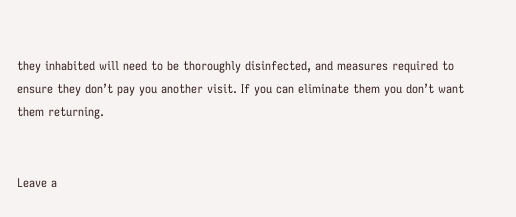they inhabited will need to be thoroughly disinfected, and measures required to ensure they don’t pay you another visit. If you can eliminate them you don’t want them returning.


Leave a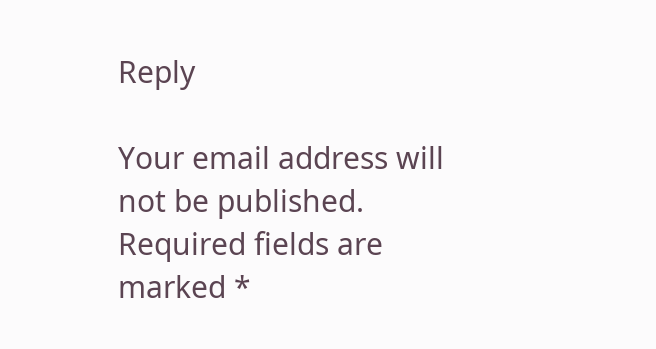Reply

Your email address will not be published. Required fields are marked *